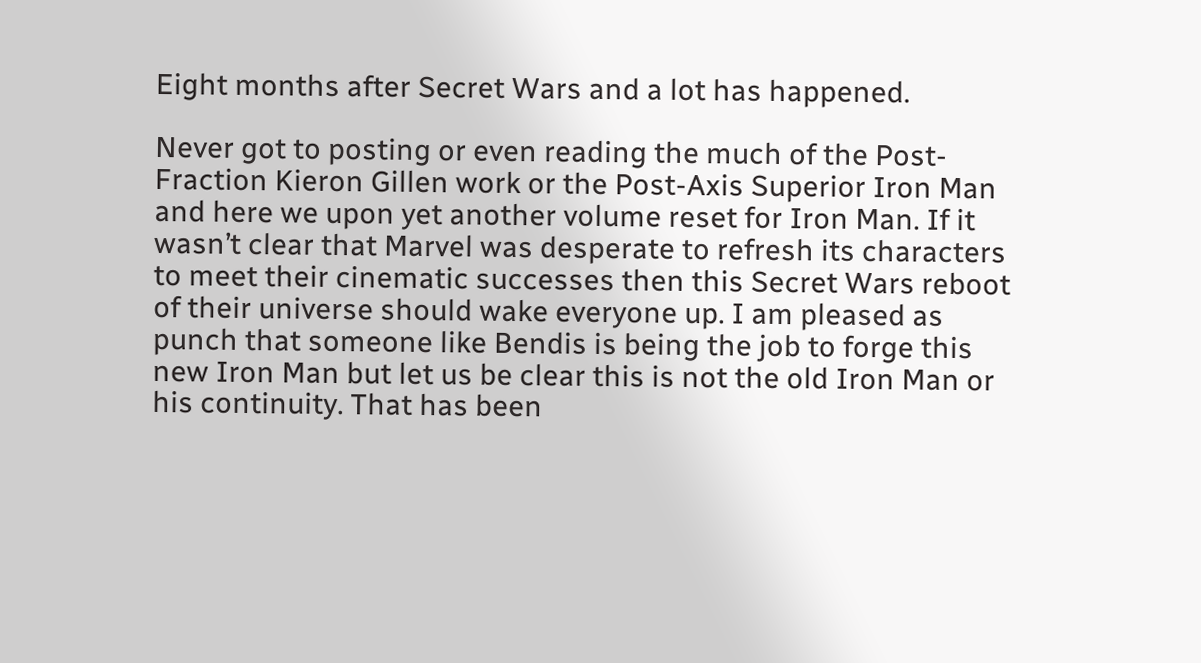Eight months after Secret Wars and a lot has happened.

Never got to posting or even reading the much of the Post-Fraction Kieron Gillen work or the Post-Axis Superior Iron Man and here we upon yet another volume reset for Iron Man. If it wasn’t clear that Marvel was desperate to refresh its characters to meet their cinematic successes then this Secret Wars reboot of their universe should wake everyone up. I am pleased as punch that someone like Bendis is being the job to forge this new Iron Man but let us be clear this is not the old Iron Man or his continuity. That has been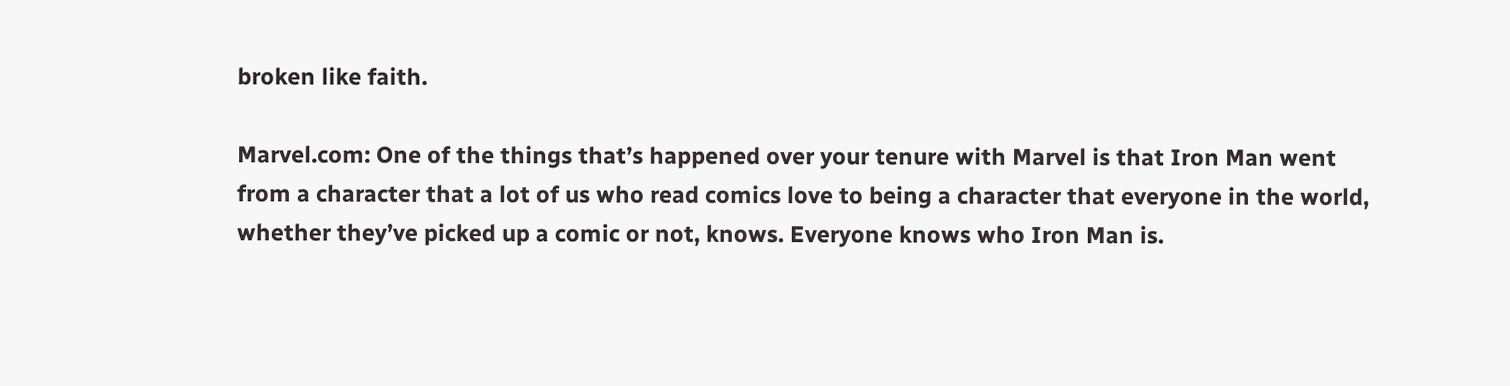broken like faith.

Marvel.com: One of the things that’s happened over your tenure with Marvel is that Iron Man went from a character that a lot of us who read comics love to being a character that everyone in the world, whether they’ve picked up a comic or not, knows. Everyone knows who Iron Man is.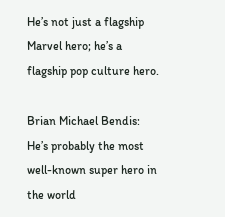He’s not just a flagship Marvel hero; he’s a flagship pop culture hero.

Brian Michael Bendis: He’s probably the most well-known super hero in the world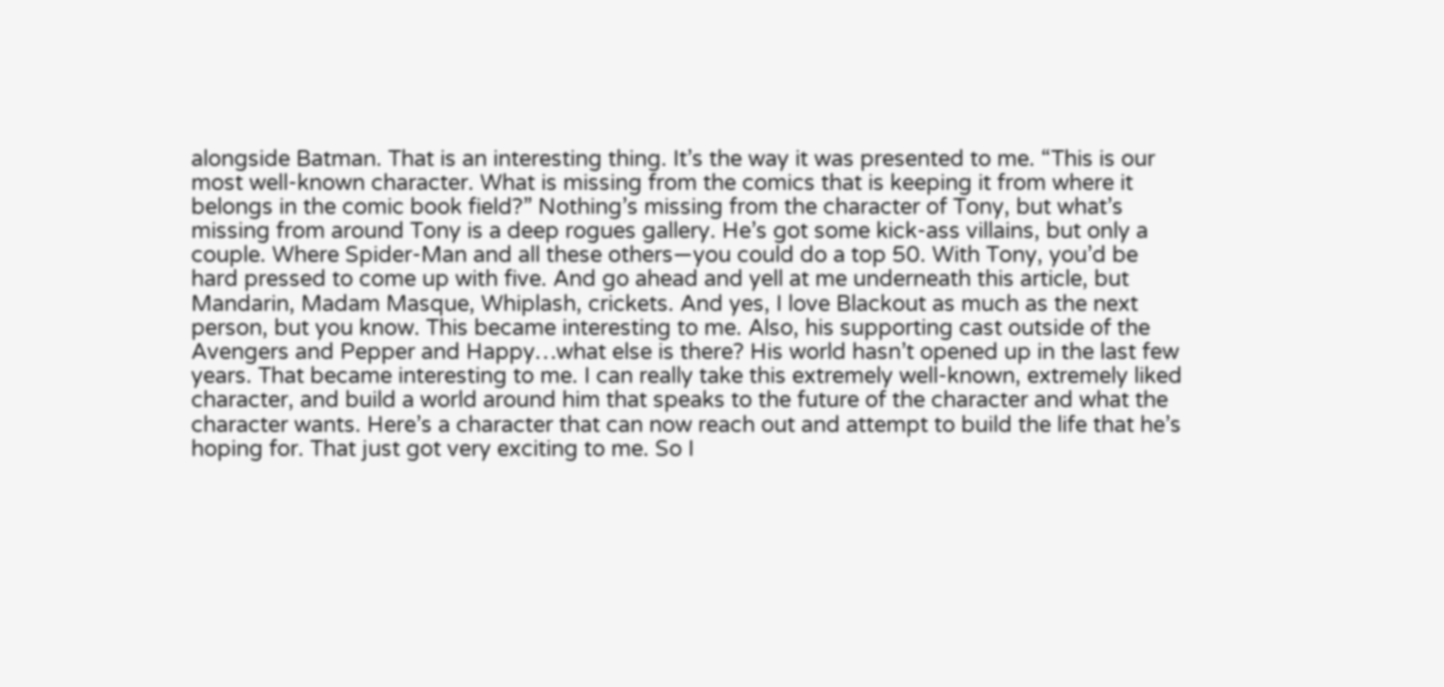alongside Batman. That is an interesting thing. It’s the way it was presented to me. “This is our most well-known character. What is missing from the comics that is keeping it from where it belongs in the comic book field?” Nothing’s missing from the character of Tony, but what’s missing from around Tony is a deep rogues gallery. He’s got some kick-ass villains, but only a couple. Where Spider-Man and all these others—you could do a top 50. With Tony, you’d be hard pressed to come up with five. And go ahead and yell at me underneath this article, but Mandarin, Madam Masque, Whiplash, crickets. And yes, I love Blackout as much as the next person, but you know. This became interesting to me. Also, his supporting cast outside of the Avengers and Pepper and Happy…what else is there? His world hasn’t opened up in the last few years. That became interesting to me. I can really take this extremely well-known, extremely liked character, and build a world around him that speaks to the future of the character and what the character wants. Here’s a character that can now reach out and attempt to build the life that he’s hoping for. That just got very exciting to me. So I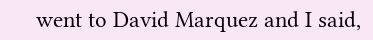went to David Marquez and I said,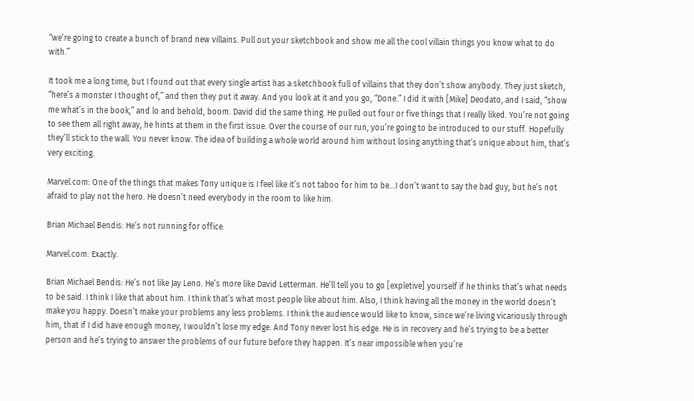“we’re going to create a bunch of brand new villains. Pull out your sketchbook and show me all the cool villain things you know what to do with.”

It took me a long time, but I found out that every single artist has a sketchbook full of villains that they don’t show anybody. They just sketch, “here’s a monster I thought of,” and then they put it away. And you look at it and you go, “Done.” I did it with [Mike] Deodato, and I said, “show me what’s in the book,” and lo and behold, boom. David did the same thing. He pulled out four or five things that I really liked. You’re not going to see them all right away, he hints at them in the first issue. Over the course of our run, you’re going to be introduced to our stuff. Hopefully they’ll stick to the wall. You never know. The idea of building a whole world around him without losing anything that’s unique about him, that’s very exciting.

Marvel.com: One of the things that makes Tony unique is I feel like it’s not taboo for him to be…I don’t want to say the bad guy, but he’s not afraid to play not the hero. He doesn’t need everybody in the room to like him.

Brian Michael Bendis: He’s not running for office.

Marvel.com: Exactly.

Brian Michael Bendis: He’s not like Jay Leno. He’s more like David Letterman. He’ll tell you to go [expletive] yourself if he thinks that’s what needs to be said. I think I like that about him. I think that’s what most people like about him. Also, I think having all the money in the world doesn’t make you happy. Doesn’t make your problems any less problems. I think the audience would like to know, since we’re living vicariously through him, that if I did have enough money, I wouldn’t lose my edge. And Tony never lost his edge. He is in recovery and he’s trying to be a better person and he’s trying to answer the problems of our future before they happen. It’s near impossible when you’re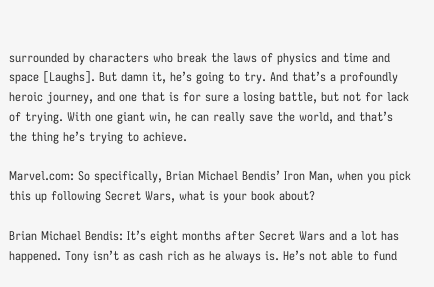surrounded by characters who break the laws of physics and time and space [Laughs]. But damn it, he’s going to try. And that’s a profoundly heroic journey, and one that is for sure a losing battle, but not for lack of trying. With one giant win, he can really save the world, and that’s the thing he’s trying to achieve.

Marvel.com: So specifically, Brian Michael Bendis’ Iron Man, when you pick this up following Secret Wars, what is your book about?

Brian Michael Bendis: It’s eight months after Secret Wars and a lot has happened. Tony isn’t as cash rich as he always is. He’s not able to fund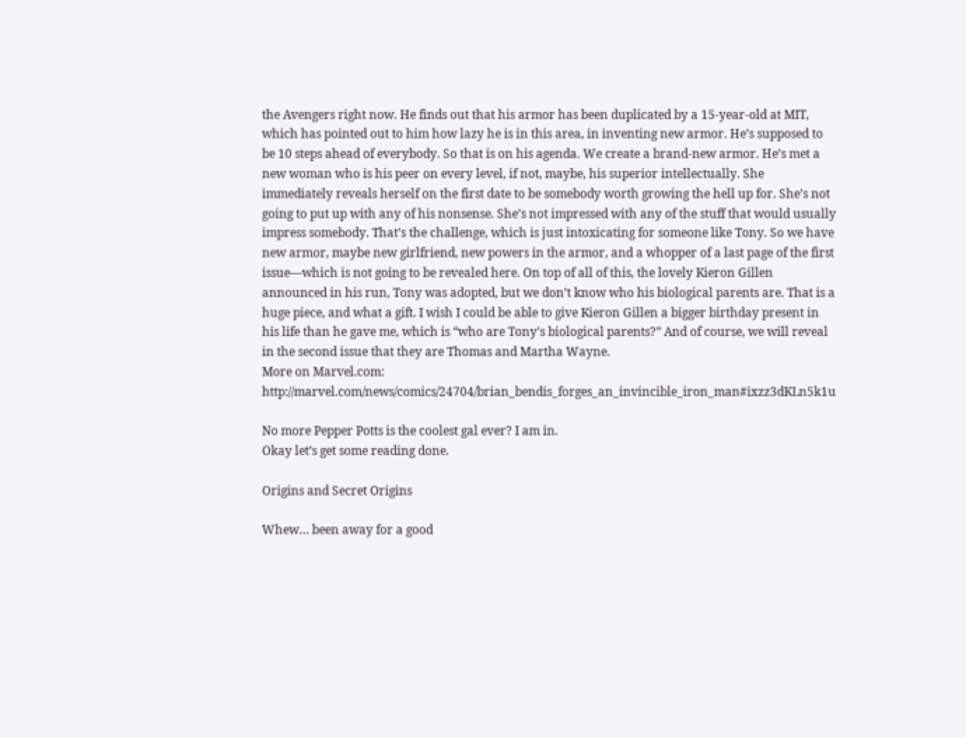the Avengers right now. He finds out that his armor has been duplicated by a 15-year-old at MIT, which has pointed out to him how lazy he is in this area, in inventing new armor. He’s supposed to be 10 steps ahead of everybody. So that is on his agenda. We create a brand-new armor. He’s met a new woman who is his peer on every level, if not, maybe, his superior intellectually. She immediately reveals herself on the first date to be somebody worth growing the hell up for. She’s not going to put up with any of his nonsense. She’s not impressed with any of the stuff that would usually impress somebody. That’s the challenge, which is just intoxicating for someone like Tony. So we have new armor, maybe new girlfriend, new powers in the armor, and a whopper of a last page of the first issue—which is not going to be revealed here. On top of all of this, the lovely Kieron Gillen announced in his run, Tony was adopted, but we don’t know who his biological parents are. That is a huge piece, and what a gift. I wish I could be able to give Kieron Gillen a bigger birthday present in his life than he gave me, which is “who are Tony’s biological parents?” And of course, we will reveal in the second issue that they are Thomas and Martha Wayne.
More on Marvel.com: http://marvel.com/news/comics/24704/brian_bendis_forges_an_invincible_iron_man#ixzz3dKLn5k1u

No more Pepper Potts is the coolest gal ever? I am in.
Okay let’s get some reading done.

Origins and Secret Origins

Whew… been away for a good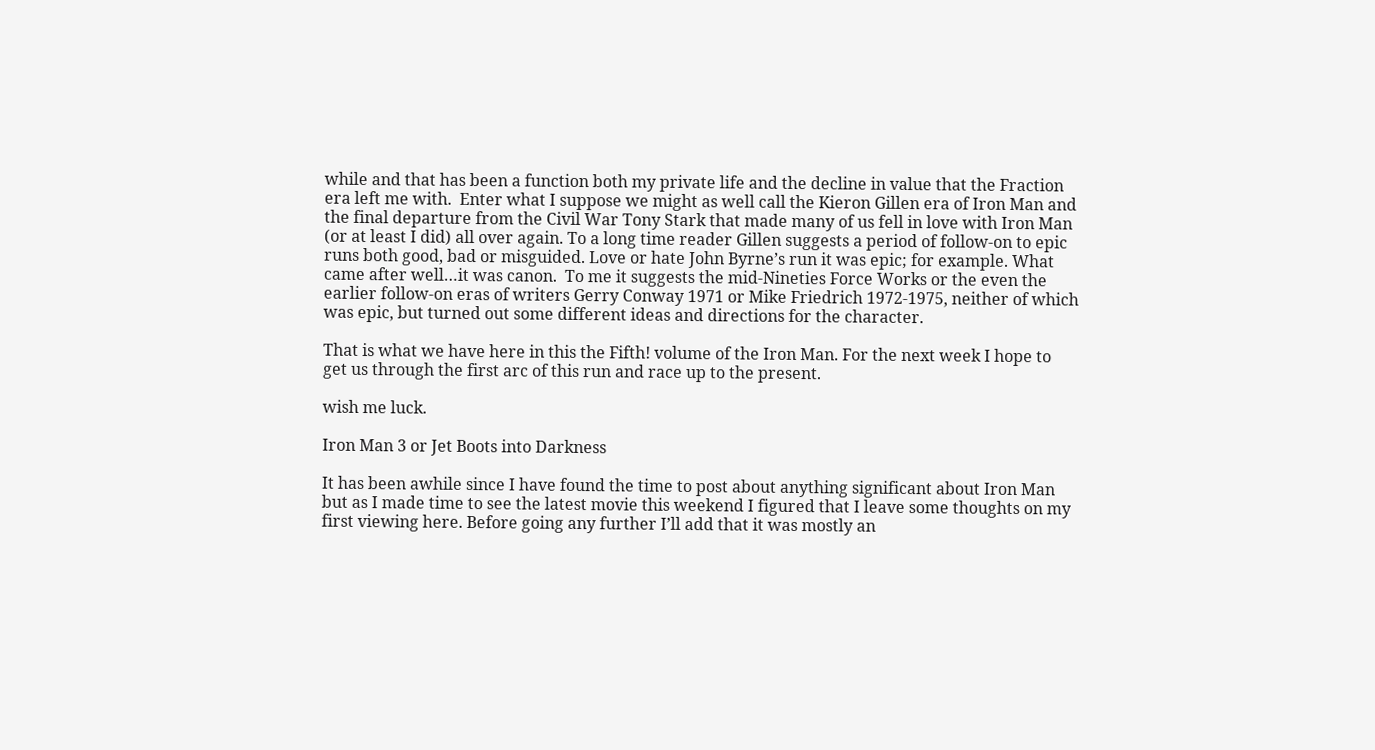while and that has been a function both my private life and the decline in value that the Fraction era left me with.  Enter what I suppose we might as well call the Kieron Gillen era of Iron Man and the final departure from the Civil War Tony Stark that made many of us fell in love with Iron Man (or at least I did) all over again. To a long time reader Gillen suggests a period of follow-on to epic runs both good, bad or misguided. Love or hate John Byrne’s run it was epic; for example. What came after well…it was canon.  To me it suggests the mid-Nineties Force Works or the even the earlier follow-on eras of writers Gerry Conway 1971 or Mike Friedrich 1972-1975, neither of which was epic, but turned out some different ideas and directions for the character.

That is what we have here in this the Fifth! volume of the Iron Man. For the next week I hope to get us through the first arc of this run and race up to the present.

wish me luck.

Iron Man 3 or Jet Boots into Darkness

It has been awhile since I have found the time to post about anything significant about Iron Man but as I made time to see the latest movie this weekend I figured that I leave some thoughts on my first viewing here. Before going any further I’ll add that it was mostly an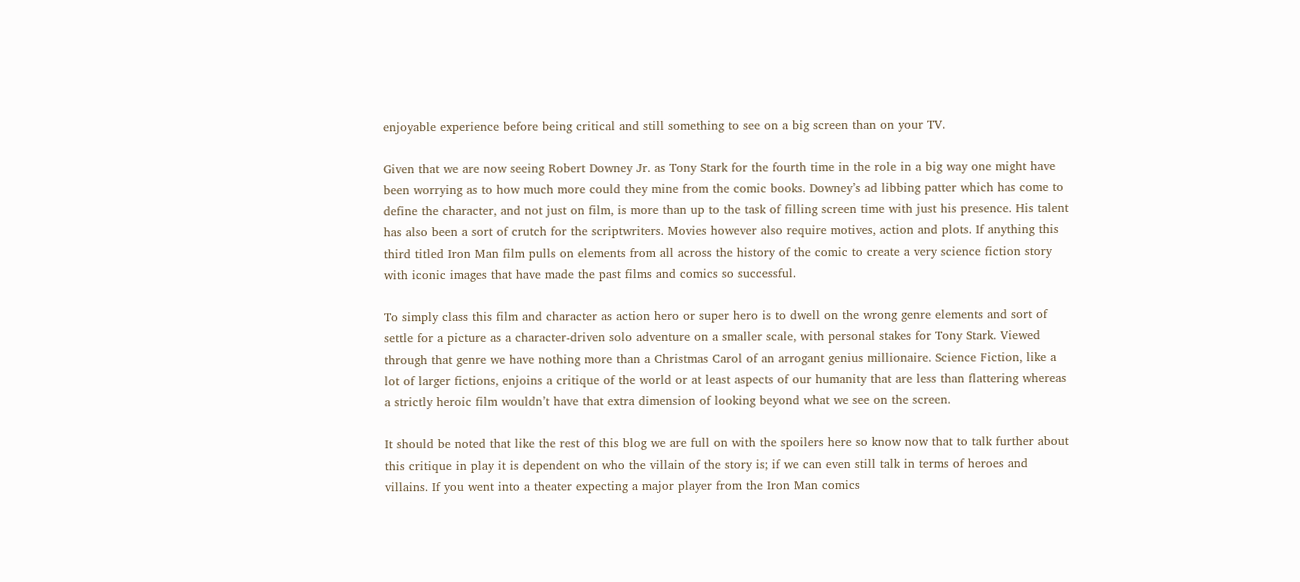enjoyable experience before being critical and still something to see on a big screen than on your TV.

Given that we are now seeing Robert Downey Jr. as Tony Stark for the fourth time in the role in a big way one might have been worrying as to how much more could they mine from the comic books. Downey’s ad libbing patter which has come to define the character, and not just on film, is more than up to the task of filling screen time with just his presence. His talent has also been a sort of crutch for the scriptwriters. Movies however also require motives, action and plots. If anything this third titled Iron Man film pulls on elements from all across the history of the comic to create a very science fiction story with iconic images that have made the past films and comics so successful.

To simply class this film and character as action hero or super hero is to dwell on the wrong genre elements and sort of settle for a picture as a character-driven solo adventure on a smaller scale, with personal stakes for Tony Stark. Viewed through that genre we have nothing more than a Christmas Carol of an arrogant genius millionaire. Science Fiction, like a lot of larger fictions, enjoins a critique of the world or at least aspects of our humanity that are less than flattering whereas a strictly heroic film wouldn’t have that extra dimension of looking beyond what we see on the screen.

It should be noted that like the rest of this blog we are full on with the spoilers here so know now that to talk further about this critique in play it is dependent on who the villain of the story is; if we can even still talk in terms of heroes and villains. If you went into a theater expecting a major player from the Iron Man comics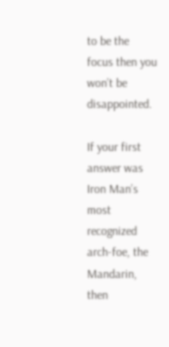to be the focus then you won’t be disappointed.

If your first answer was Iron Man’s most recognized arch-foe, the Mandarin, then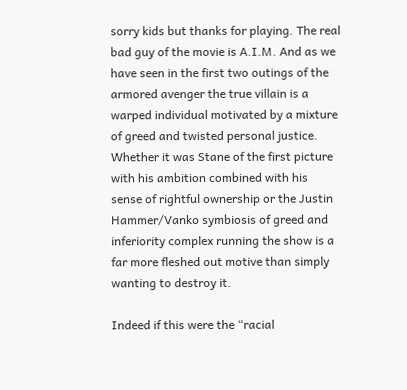sorry kids but thanks for playing. The real bad guy of the movie is A.I.M. And as we have seen in the first two outings of the armored avenger the true villain is a warped individual motivated by a mixture of greed and twisted personal justice. Whether it was Stane of the first picture with his ambition combined with his sense of rightful ownership or the Justin Hammer/Vanko symbiosis of greed and inferiority complex running the show is a far more fleshed out motive than simply wanting to destroy it.

Indeed if this were the “racial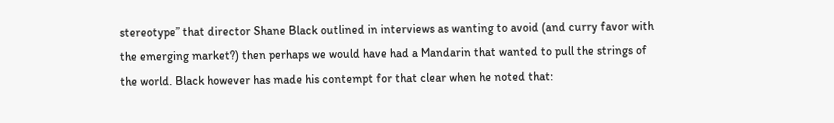stereotype” that director Shane Black outlined in interviews as wanting to avoid (and curry favor with the emerging market?) then perhaps we would have had a Mandarin that wanted to pull the strings of the world. Black however has made his contempt for that clear when he noted that: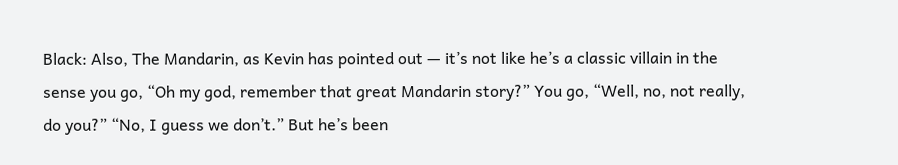Black: Also, The Mandarin, as Kevin has pointed out — it’s not like he’s a classic villain in the sense you go, “Oh my god, remember that great Mandarin story?” You go, “Well, no, not really, do you?” “No, I guess we don’t.” But he’s been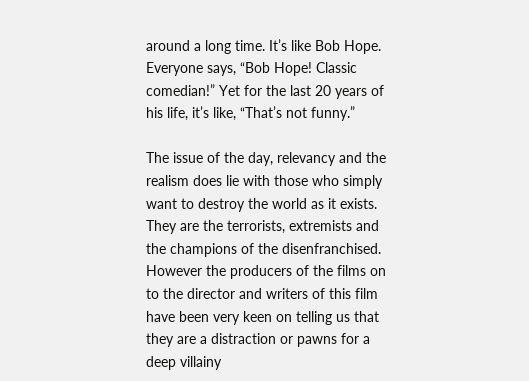around a long time. It’s like Bob Hope. Everyone says, “Bob Hope! Classic comedian!” Yet for the last 20 years of his life, it’s like, “That’s not funny.”

The issue of the day, relevancy and the realism does lie with those who simply want to destroy the world as it exists. They are the terrorists, extremists and the champions of the disenfranchised.  However the producers of the films on to the director and writers of this film have been very keen on telling us that they are a distraction or pawns for a deep villainy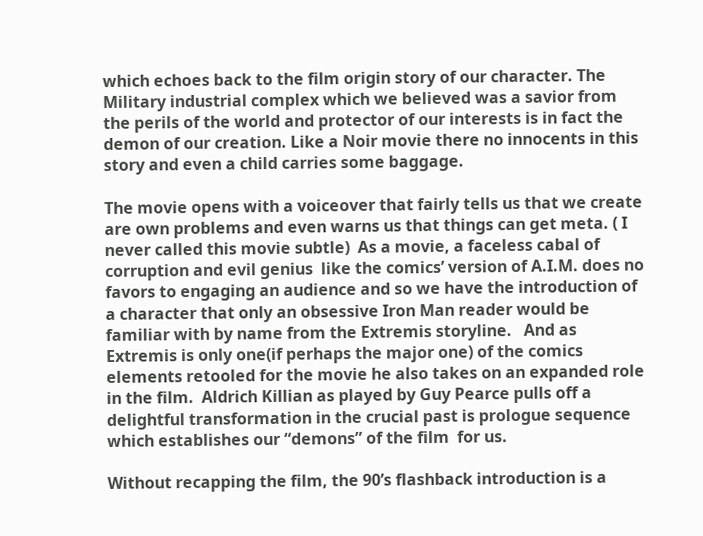which echoes back to the film origin story of our character. The Military industrial complex which we believed was a savior from the perils of the world and protector of our interests is in fact the demon of our creation. Like a Noir movie there no innocents in this story and even a child carries some baggage.

The movie opens with a voiceover that fairly tells us that we create are own problems and even warns us that things can get meta. ( I never called this movie subtle)  As a movie, a faceless cabal of corruption and evil genius  like the comics’ version of A.I.M. does no favors to engaging an audience and so we have the introduction of a character that only an obsessive Iron Man reader would be familiar with by name from the Extremis storyline.   And as Extremis is only one(if perhaps the major one) of the comics elements retooled for the movie he also takes on an expanded role in the film.  Aldrich Killian as played by Guy Pearce pulls off a delightful transformation in the crucial past is prologue sequence which establishes our “demons” of the film  for us.

Without recapping the film, the 90’s flashback introduction is a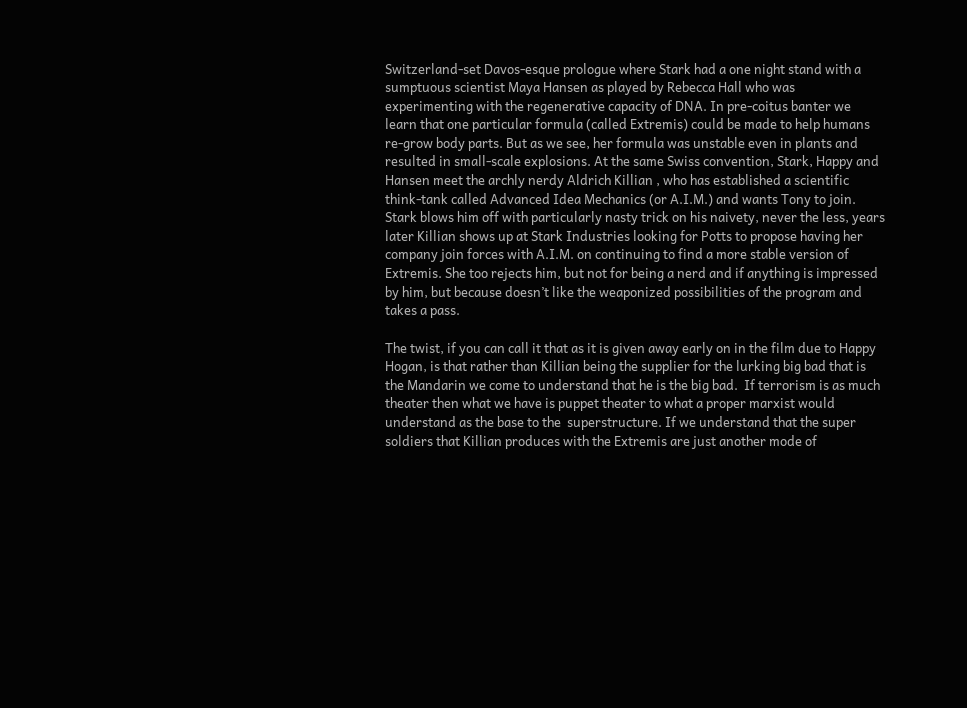Switzerland-set Davos-esque prologue where Stark had a one night stand with a sumptuous scientist Maya Hansen as played by Rebecca Hall who was experimenting with the regenerative capacity of DNA. In pre-coitus banter we learn that one particular formula (called Extremis) could be made to help humans re-grow body parts. But as we see, her formula was unstable even in plants and resulted in small-scale explosions. At the same Swiss convention, Stark, Happy and Hansen meet the archly nerdy Aldrich Killian , who has established a scientific think-tank called Advanced Idea Mechanics (or A.I.M.) and wants Tony to join. Stark blows him off with particularly nasty trick on his naivety, never the less, years later Killian shows up at Stark Industries looking for Potts to propose having her company join forces with A.I.M. on continuing to find a more stable version of Extremis. She too rejects him, but not for being a nerd and if anything is impressed by him, but because doesn’t like the weaponized possibilities of the program and takes a pass.

The twist, if you can call it that as it is given away early on in the film due to Happy Hogan, is that rather than Killian being the supplier for the lurking big bad that is the Mandarin we come to understand that he is the big bad.  If terrorism is as much theater then what we have is puppet theater to what a proper marxist would understand as the base to the  superstructure. If we understand that the super soldiers that Killian produces with the Extremis are just another mode of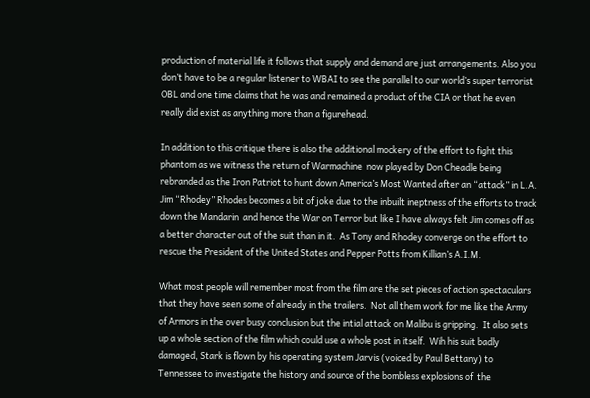production of material life it follows that supply and demand are just arrangements. Also you don’t have to be a regular listener to WBAI to see the parallel to our world’s super terrorist OBL and one time claims that he was and remained a product of the CIA or that he even really did exist as anything more than a figurehead.

In addition to this critique there is also the additional mockery of the effort to fight this phantom as we witness the return of Warmachine  now played by Don Cheadle being rebranded as the Iron Patriot to hunt down America’s Most Wanted after an “attack” in L.A.  Jim “Rhodey” Rhodes becomes a bit of joke due to the inbuilt ineptness of the efforts to track down the Mandarin  and hence the War on Terror but like I have always felt Jim comes off as a better character out of the suit than in it.  As Tony and Rhodey converge on the effort to rescue the President of the United States and Pepper Potts from Killian’s A.I.M.

What most people will remember most from the film are the set pieces of action spectaculars that they have seen some of already in the trailers.  Not all them work for me like the Army of Armors in the over busy conclusion but the intial attack on Malibu is gripping.  It also sets up a whole section of the film which could use a whole post in itself.  Wih his suit badly damaged, Stark is flown by his operating system Jarvis (voiced by Paul Bettany) to Tennessee to investigate the history and source of the bombless explosions of  the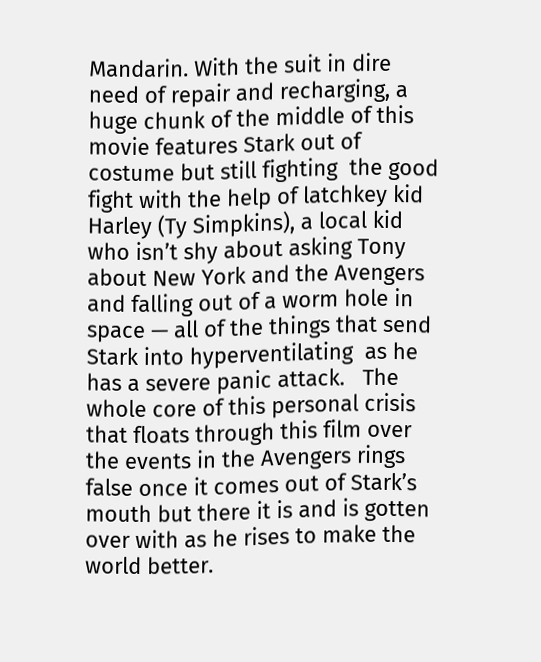Mandarin. With the suit in dire need of repair and recharging, a huge chunk of the middle of this movie features Stark out of costume but still fighting  the good fight with the help of latchkey kid Harley (Ty Simpkins), a local kid who isn’t shy about asking Tony about New York and the Avengers and falling out of a worm hole in space — all of the things that send Stark into hyperventilating  as he has a severe panic attack.   The whole core of this personal crisis that floats through this film over the events in the Avengers rings false once it comes out of Stark’s mouth but there it is and is gotten over with as he rises to make the world better.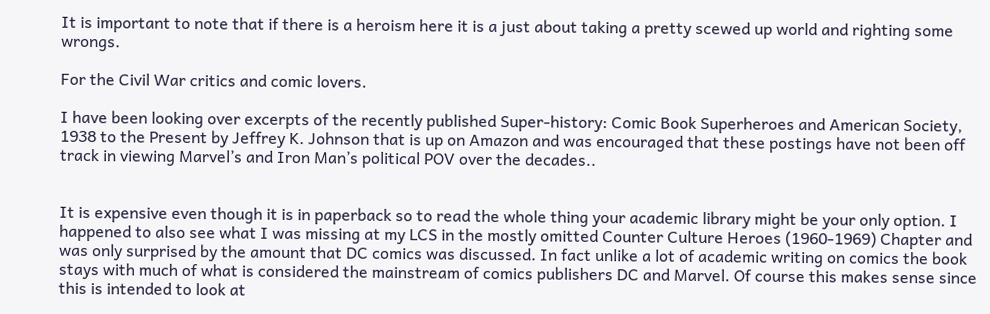It is important to note that if there is a heroism here it is a just about taking a pretty scewed up world and righting some wrongs.

For the Civil War critics and comic lovers.

I have been looking over excerpts of the recently published Super-history: Comic Book Superheroes and American Society, 1938 to the Present by Jeffrey K. Johnson that is up on Amazon and was encouraged that these postings have not been off track in viewing Marvel’s and Iron Man’s political POV over the decades..


It is expensive even though it is in paperback so to read the whole thing your academic library might be your only option. I happened to also see what I was missing at my LCS in the mostly omitted Counter Culture Heroes (1960-1969) Chapter and was only surprised by the amount that DC comics was discussed. In fact unlike a lot of academic writing on comics the book stays with much of what is considered the mainstream of comics publishers DC and Marvel. Of course this makes sense since this is intended to look at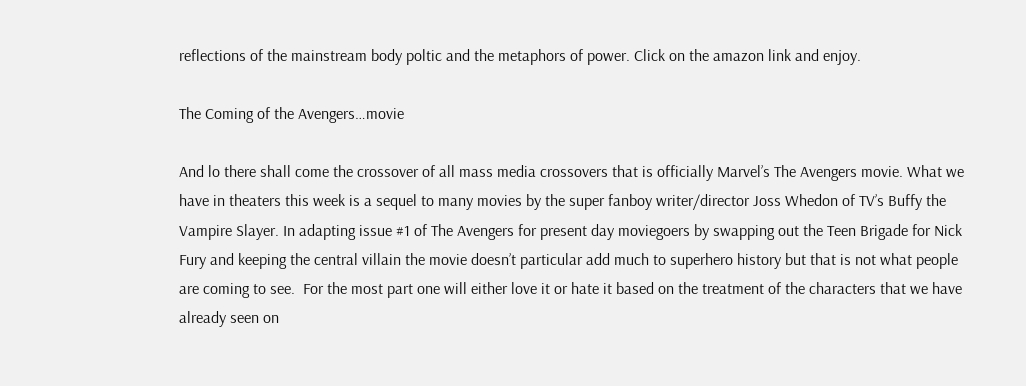reflections of the mainstream body poltic and the metaphors of power. Click on the amazon link and enjoy.

The Coming of the Avengers…movie

And lo there shall come the crossover of all mass media crossovers that is officially Marvel’s The Avengers movie. What we have in theaters this week is a sequel to many movies by the super fanboy writer/director Joss Whedon of TV’s Buffy the Vampire Slayer. In adapting issue #1 of The Avengers for present day moviegoers by swapping out the Teen Brigade for Nick Fury and keeping the central villain the movie doesn’t particular add much to superhero history but that is not what people are coming to see.  For the most part one will either love it or hate it based on the treatment of the characters that we have already seen on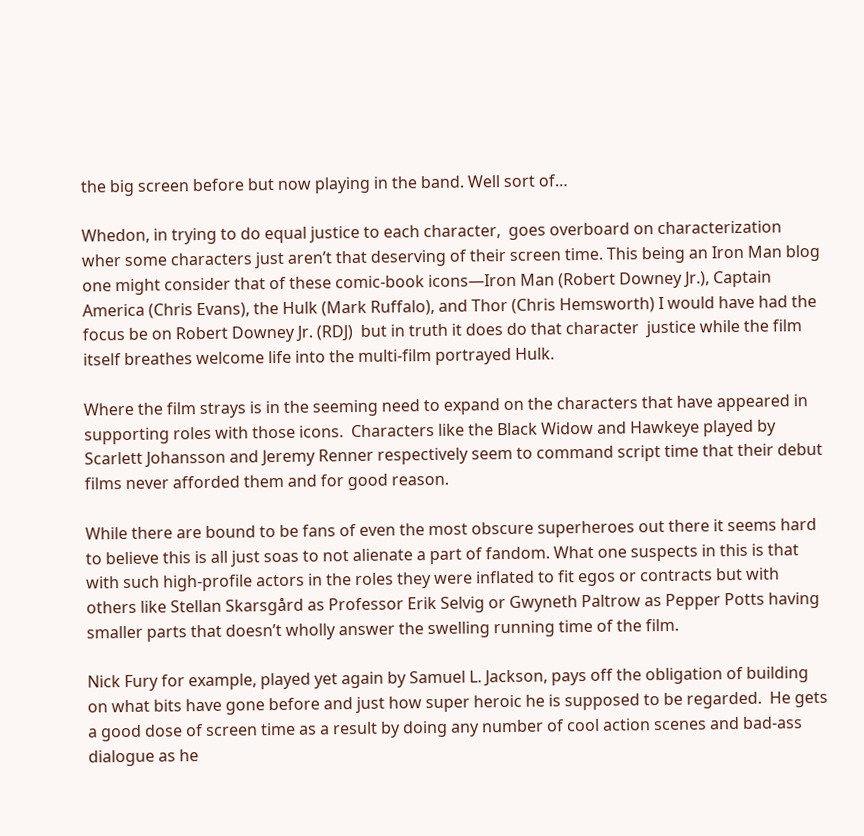the big screen before but now playing in the band. Well sort of…

Whedon, in trying to do equal justice to each character,  goes overboard on characterization wher some characters just aren’t that deserving of their screen time. This being an Iron Man blog one might consider that of these comic-book icons—Iron Man (Robert Downey Jr.), Captain America (Chris Evans), the Hulk (Mark Ruffalo), and Thor (Chris Hemsworth) I would have had the focus be on Robert Downey Jr. (RDJ)  but in truth it does do that character  justice while the film itself breathes welcome life into the multi-film portrayed Hulk.

Where the film strays is in the seeming need to expand on the characters that have appeared in supporting roles with those icons.  Characters like the Black Widow and Hawkeye played by Scarlett Johansson and Jeremy Renner respectively seem to command script time that their debut films never afforded them and for good reason.

While there are bound to be fans of even the most obscure superheroes out there it seems hard to believe this is all just soas to not alienate a part of fandom. What one suspects in this is that with such high-profile actors in the roles they were inflated to fit egos or contracts but with others like Stellan Skarsgård as Professor Erik Selvig or Gwyneth Paltrow as Pepper Potts having smaller parts that doesn’t wholly answer the swelling running time of the film.

Nick Fury for example, played yet again by Samuel L. Jackson, pays off the obligation of building on what bits have gone before and just how super heroic he is supposed to be regarded.  He gets a good dose of screen time as a result by doing any number of cool action scenes and bad-ass dialogue as he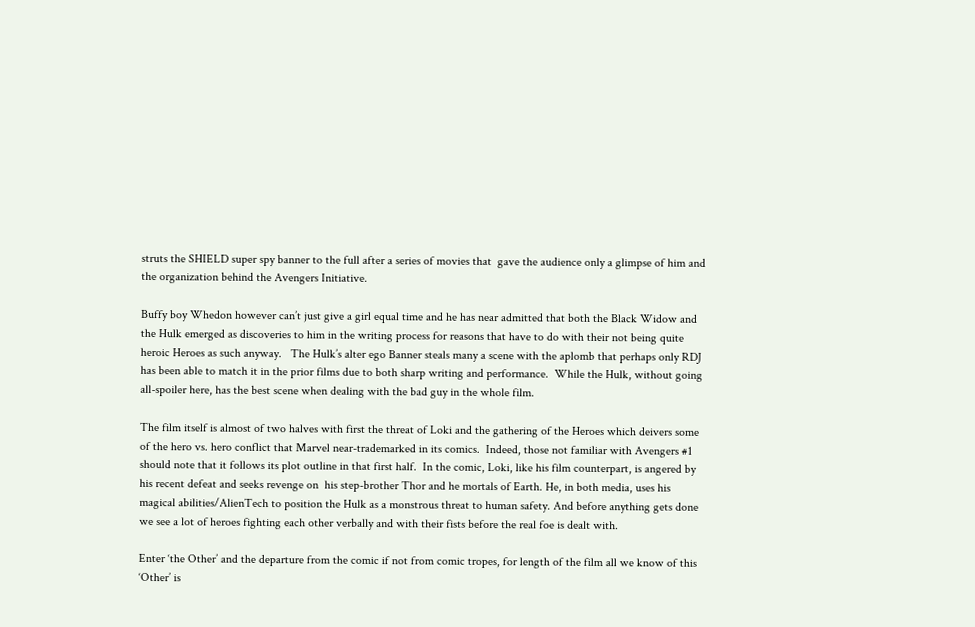struts the SHIELD super spy banner to the full after a series of movies that  gave the audience only a glimpse of him and the organization behind the Avengers Initiative.

Buffy boy Whedon however can’t just give a girl equal time and he has near admitted that both the Black Widow and the Hulk emerged as discoveries to him in the writing process for reasons that have to do with their not being quite heroic Heroes as such anyway.   The Hulk’s alter ego Banner steals many a scene with the aplomb that perhaps only RDJ has been able to match it in the prior films due to both sharp writing and performance.  While the Hulk, without going all-spoiler here, has the best scene when dealing with the bad guy in the whole film.

The film itself is almost of two halves with first the threat of Loki and the gathering of the Heroes which deivers some of the hero vs. hero conflict that Marvel near-trademarked in its comics.  Indeed, those not familiar with Avengers #1 should note that it follows its plot outline in that first half.  In the comic, Loki, like his film counterpart, is angered by his recent defeat and seeks revenge on  his step-brother Thor and he mortals of Earth. He, in both media, uses his magical abilities/AlienTech to position the Hulk as a monstrous threat to human safety. And before anything gets done we see a lot of heroes fighting each other verbally and with their fists before the real foe is dealt with.

Enter ‘the Other’ and the departure from the comic if not from comic tropes, for length of the film all we know of this ‘Other’ is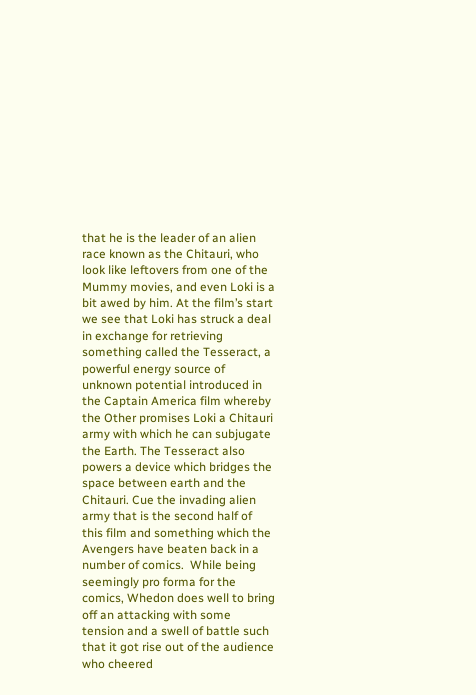that he is the leader of an alien race known as the Chitauri, who look like leftovers from one of the Mummy movies, and even Loki is a bit awed by him. At the film’s start we see that Loki has struck a deal in exchange for retrieving something called the Tesseract, a powerful energy source of unknown potential introduced in the Captain America film whereby the Other promises Loki a Chitauri army with which he can subjugate the Earth. The Tesseract also powers a device which bridges the space between earth and the Chitauri. Cue the invading alien army that is the second half of this film and something which the Avengers have beaten back in a number of comics.  While being seemingly pro forma for the comics, Whedon does well to bring off an attacking with some tension and a swell of battle such that it got rise out of the audience who cheered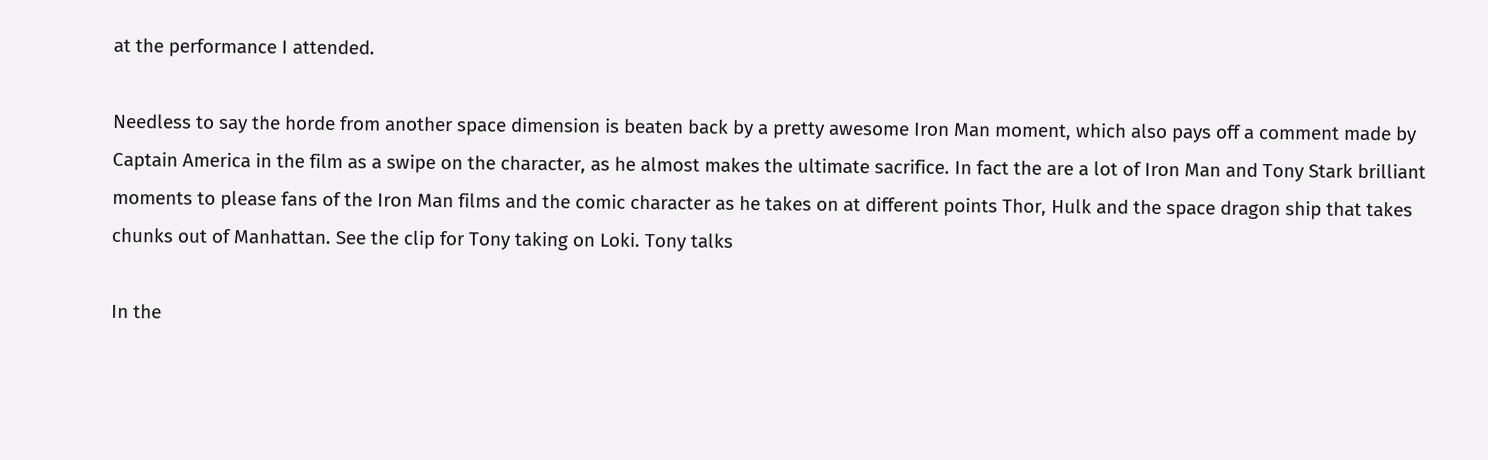at the performance I attended.

Needless to say the horde from another space dimension is beaten back by a pretty awesome Iron Man moment, which also pays off a comment made by Captain America in the film as a swipe on the character, as he almost makes the ultimate sacrifice. In fact the are a lot of Iron Man and Tony Stark brilliant moments to please fans of the Iron Man films and the comic character as he takes on at different points Thor, Hulk and the space dragon ship that takes chunks out of Manhattan. See the clip for Tony taking on Loki. Tony talks

In the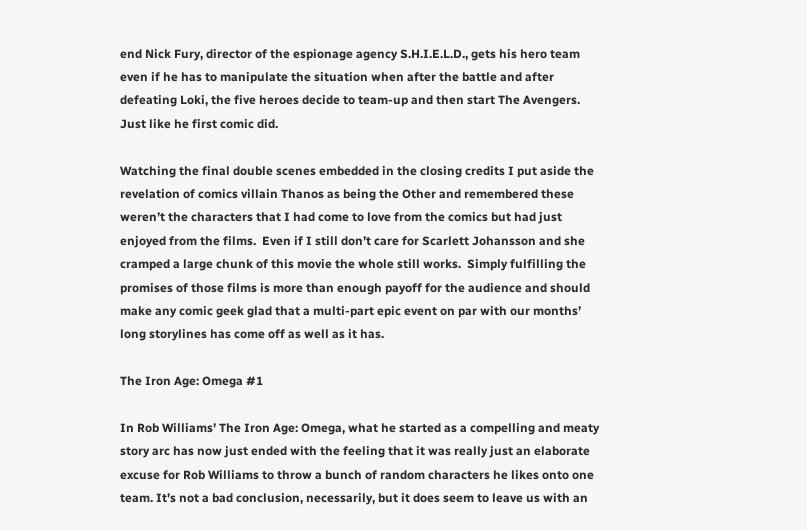end Nick Fury, director of the espionage agency S.H.I.E.L.D., gets his hero team even if he has to manipulate the situation when after the battle and after defeating Loki, the five heroes decide to team-up and then start The Avengers. Just like he first comic did.

Watching the final double scenes embedded in the closing credits I put aside the revelation of comics villain Thanos as being the Other and remembered these weren’t the characters that I had come to love from the comics but had just enjoyed from the films.  Even if I still don’t care for Scarlett Johansson and she cramped a large chunk of this movie the whole still works.  Simply fulfilling the promises of those films is more than enough payoff for the audience and should make any comic geek glad that a multi-part epic event on par with our months’ long storylines has come off as well as it has.

The Iron Age: Omega #1

In Rob Williams’ The Iron Age: Omega, what he started as a compelling and meaty story arc has now just ended with the feeling that it was really just an elaborate excuse for Rob Williams to throw a bunch of random characters he likes onto one team. It’s not a bad conclusion, necessarily, but it does seem to leave us with an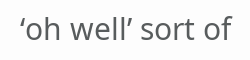‘oh well’ sort of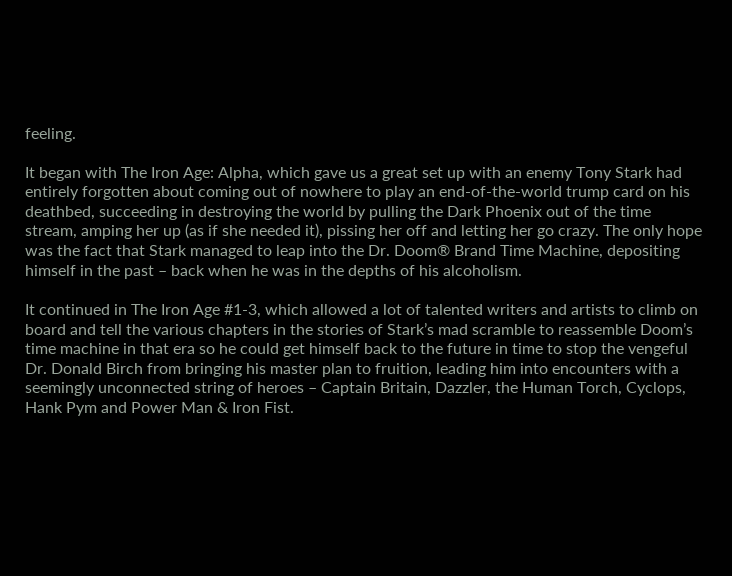feeling.

It began with The Iron Age: Alpha, which gave us a great set up with an enemy Tony Stark had entirely forgotten about coming out of nowhere to play an end-of-the-world trump card on his deathbed, succeeding in destroying the world by pulling the Dark Phoenix out of the time stream, amping her up (as if she needed it), pissing her off and letting her go crazy. The only hope was the fact that Stark managed to leap into the Dr. Doom® Brand Time Machine, depositing himself in the past – back when he was in the depths of his alcoholism.

It continued in The Iron Age #1-3, which allowed a lot of talented writers and artists to climb on board and tell the various chapters in the stories of Stark’s mad scramble to reassemble Doom’s time machine in that era so he could get himself back to the future in time to stop the vengeful Dr. Donald Birch from bringing his master plan to fruition, leading him into encounters with a seemingly unconnected string of heroes – Captain Britain, Dazzler, the Human Torch, Cyclops, Hank Pym and Power Man & Iron Fist.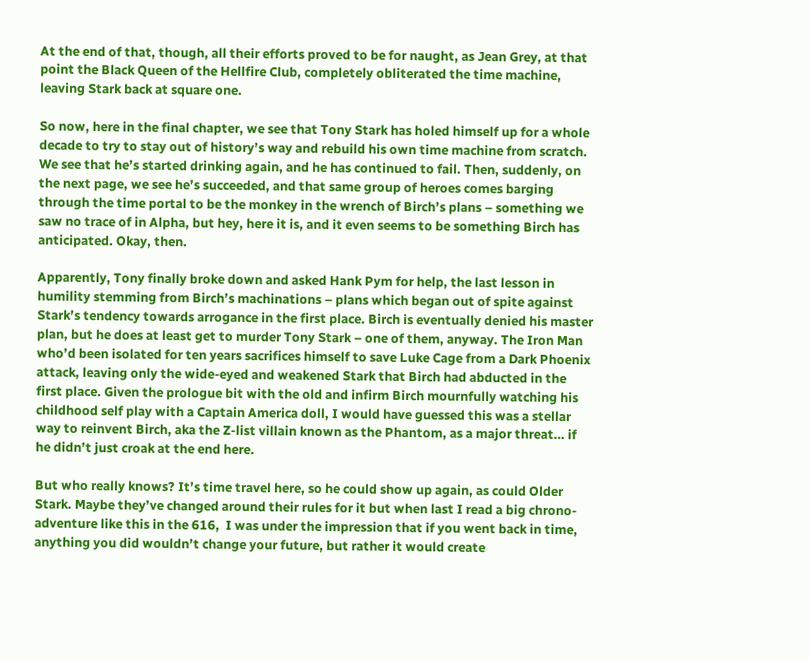At the end of that, though, all their efforts proved to be for naught, as Jean Grey, at that point the Black Queen of the Hellfire Club, completely obliterated the time machine, leaving Stark back at square one.

So now, here in the final chapter, we see that Tony Stark has holed himself up for a whole decade to try to stay out of history’s way and rebuild his own time machine from scratch. We see that he’s started drinking again, and he has continued to fail. Then, suddenly, on the next page, we see he’s succeeded, and that same group of heroes comes barging through the time portal to be the monkey in the wrench of Birch’s plans – something we saw no trace of in Alpha, but hey, here it is, and it even seems to be something Birch has anticipated. Okay, then.

Apparently, Tony finally broke down and asked Hank Pym for help, the last lesson in humility stemming from Birch’s machinations – plans which began out of spite against Stark’s tendency towards arrogance in the first place. Birch is eventually denied his master plan, but he does at least get to murder Tony Stark – one of them, anyway. The Iron Man who’d been isolated for ten years sacrifices himself to save Luke Cage from a Dark Phoenix attack, leaving only the wide-eyed and weakened Stark that Birch had abducted in the first place. Given the prologue bit with the old and infirm Birch mournfully watching his childhood self play with a Captain America doll, I would have guessed this was a stellar way to reinvent Birch, aka the Z-list villain known as the Phantom, as a major threat… if he didn’t just croak at the end here.

But who really knows? It’s time travel here, so he could show up again, as could Older Stark. Maybe they’ve changed around their rules for it but when last I read a big chrono-adventure like this in the 616,  I was under the impression that if you went back in time, anything you did wouldn’t change your future, but rather it would create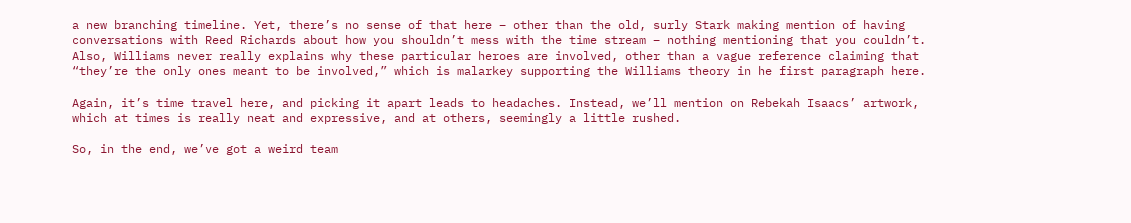a new branching timeline. Yet, there’s no sense of that here – other than the old, surly Stark making mention of having conversations with Reed Richards about how you shouldn’t mess with the time stream – nothing mentioning that you couldn’t. Also, Williams never really explains why these particular heroes are involved, other than a vague reference claiming that “they’re the only ones meant to be involved,” which is malarkey supporting the Williams theory in he first paragraph here.

Again, it’s time travel here, and picking it apart leads to headaches. Instead, we’ll mention on Rebekah Isaacs’ artwork, which at times is really neat and expressive, and at others, seemingly a little rushed.

So, in the end, we’ve got a weird team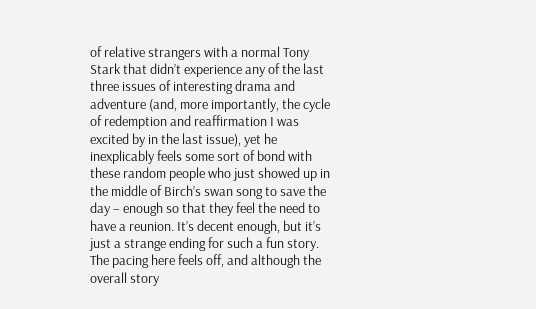of relative strangers with a normal Tony Stark that didn’t experience any of the last three issues of interesting drama and adventure (and, more importantly, the cycle of redemption and reaffirmation I was excited by in the last issue), yet he inexplicably feels some sort of bond with these random people who just showed up in the middle of Birch’s swan song to save the day – enough so that they feel the need to have a reunion. It’s decent enough, but it’s just a strange ending for such a fun story. The pacing here feels off, and although the overall story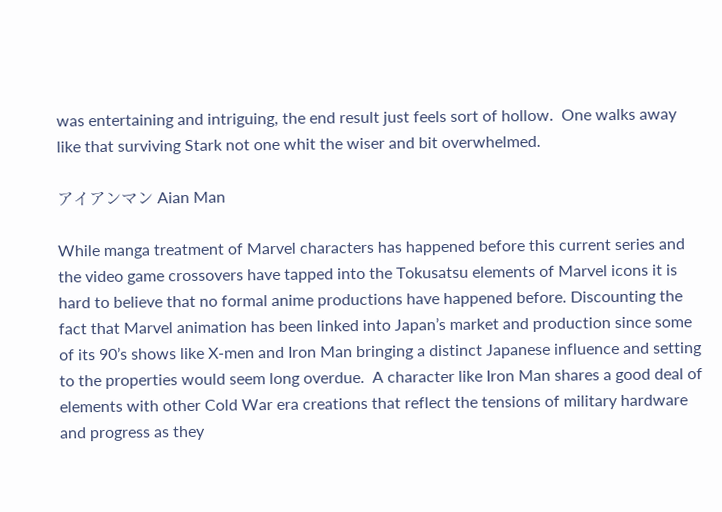was entertaining and intriguing, the end result just feels sort of hollow.  One walks away like that surviving Stark not one whit the wiser and bit overwhelmed.

アイアンマン Aian Man

While manga treatment of Marvel characters has happened before this current series and the video game crossovers have tapped into the Tokusatsu elements of Marvel icons it is hard to believe that no formal anime productions have happened before. Discounting the fact that Marvel animation has been linked into Japan’s market and production since some of its 90’s shows like X-men and Iron Man bringing a distinct Japanese influence and setting to the properties would seem long overdue.  A character like Iron Man shares a good deal of elements with other Cold War era creations that reflect the tensions of military hardware  and progress as they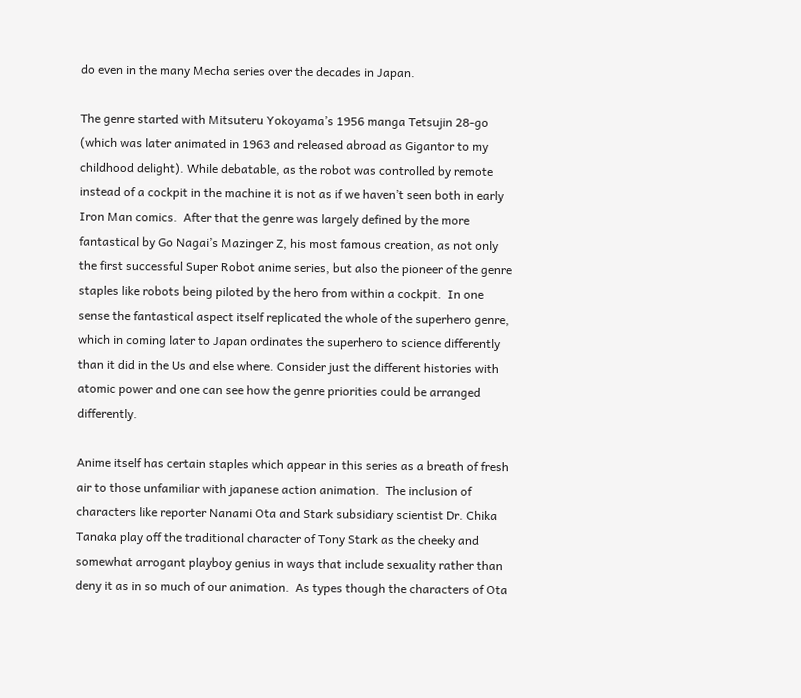do even in the many Mecha series over the decades in Japan.

The genre started with Mitsuteru Yokoyama’s 1956 manga Tetsujin 28-go (which was later animated in 1963 and released abroad as Gigantor to my childhood delight). While debatable, as the robot was controlled by remote instead of a cockpit in the machine it is not as if we haven’t seen both in early Iron Man comics.  After that the genre was largely defined by the more fantastical by Go Nagai’s Mazinger Z, his most famous creation, as not only the first successful Super Robot anime series, but also the pioneer of the genre staples like robots being piloted by the hero from within a cockpit.  In one sense the fantastical aspect itself replicated the whole of the superhero genre, which in coming later to Japan ordinates the superhero to science differently than it did in the Us and else where. Consider just the different histories with atomic power and one can see how the genre priorities could be arranged differently.

Anime itself has certain staples which appear in this series as a breath of fresh air to those unfamiliar with japanese action animation.  The inclusion of characters like reporter Nanami Ota and Stark subsidiary scientist Dr. Chika Tanaka play off the traditional character of Tony Stark as the cheeky and somewhat arrogant playboy genius in ways that include sexuality rather than deny it as in so much of our animation.  As types though the characters of Ota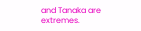and Tanaka are extremes.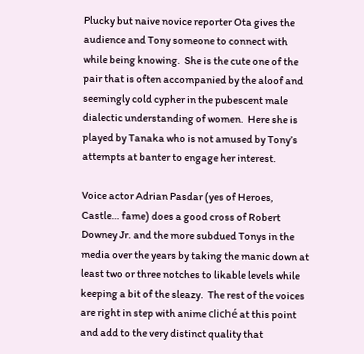Plucky but naive novice reporter Ota gives the audience and Tony someone to connect with while being knowing.  She is the cute one of the pair that is often accompanied by the aloof and seemingly cold cypher in the pubescent male dialectic understanding of women.  Here she is played by Tanaka who is not amused by Tony’s attempts at banter to engage her interest.

Voice actor Adrian Pasdar (yes of Heroes, Castle… fame) does a good cross of Robert Downey Jr. and the more subdued Tonys in the media over the years by taking the manic down at least two or three notches to likable levels while keeping a bit of the sleazy.  The rest of the voices are right in step with anime cliché at this point and add to the very distinct quality that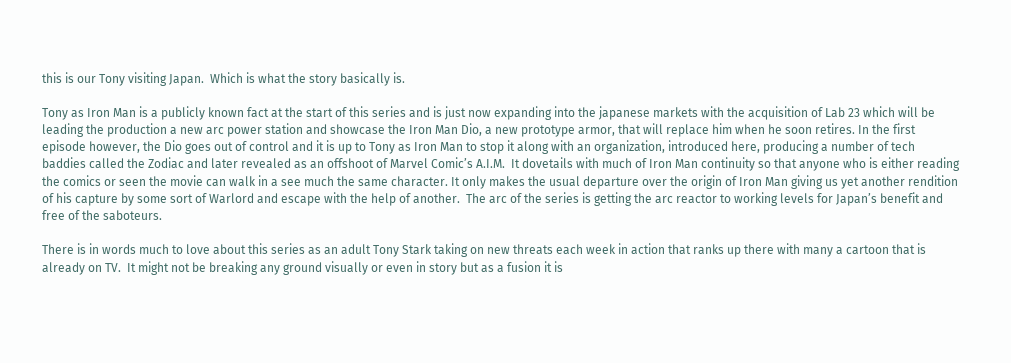this is our Tony visiting Japan.  Which is what the story basically is.

Tony as Iron Man is a publicly known fact at the start of this series and is just now expanding into the japanese markets with the acquisition of Lab 23 which will be leading the production a new arc power station and showcase the Iron Man Dio, a new prototype armor, that will replace him when he soon retires. In the first episode however, the Dio goes out of control and it is up to Tony as Iron Man to stop it along with an organization, introduced here, producing a number of tech baddies called the Zodiac and later revealed as an offshoot of Marvel Comic’s A.I.M.  It dovetails with much of Iron Man continuity so that anyone who is either reading the comics or seen the movie can walk in a see much the same character. It only makes the usual departure over the origin of Iron Man giving us yet another rendition of his capture by some sort of Warlord and escape with the help of another.  The arc of the series is getting the arc reactor to working levels for Japan’s benefit and free of the saboteurs.

There is in words much to love about this series as an adult Tony Stark taking on new threats each week in action that ranks up there with many a cartoon that is already on TV.  It might not be breaking any ground visually or even in story but as a fusion it is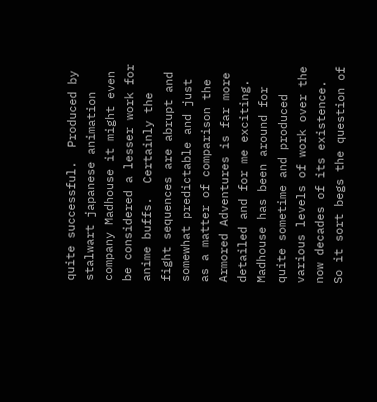quite successful.  Produced by stalwart japanese animation company Madhouse it might even be considered a lesser work for anime buffs.  Certainly the fight sequences are abrupt and somewhat predictable and just as a matter of comparison the Armored Adventures is far more detailed and for me exciting.  Madhouse has been around for quite sometime and produced various levels of work over the now decades of its existence.  So it sort begs the question of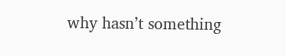why hasn’t something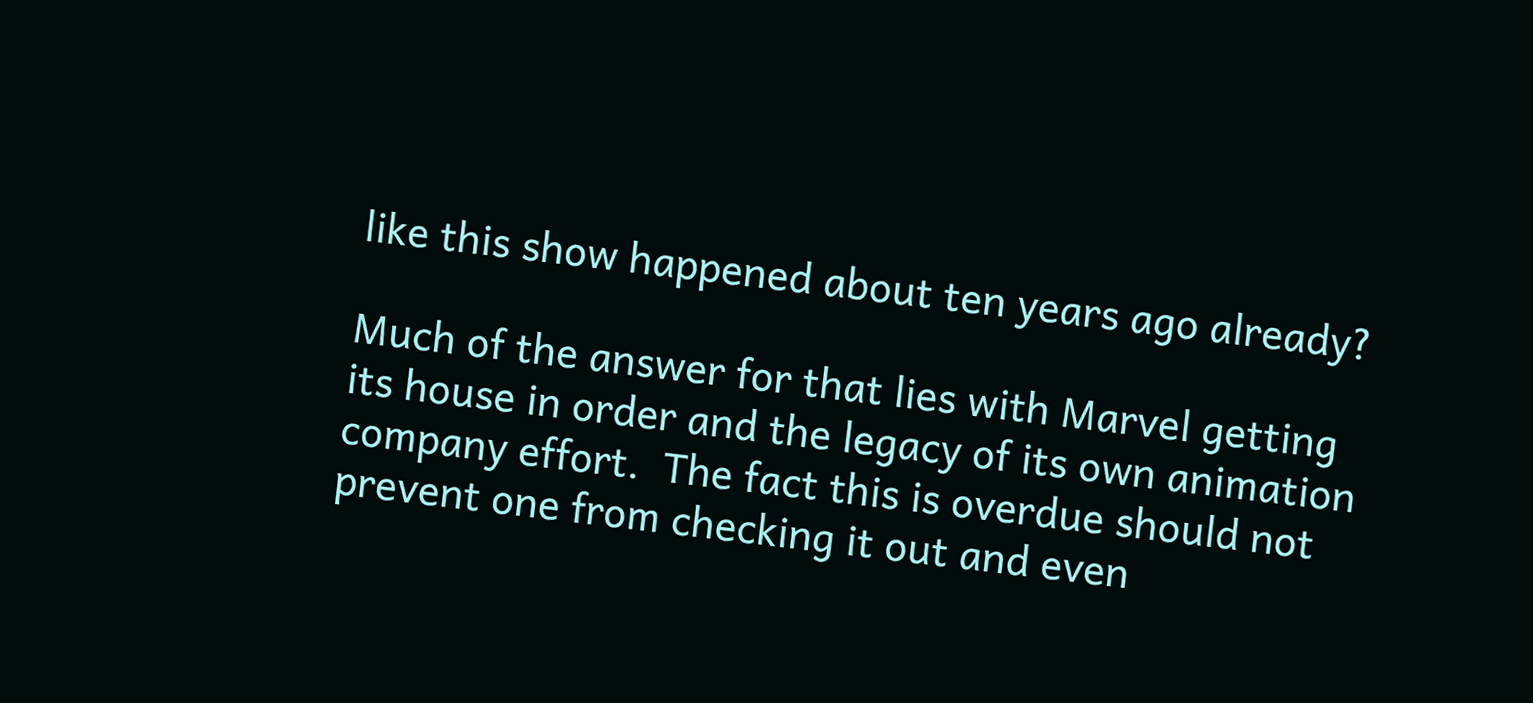like this show happened about ten years ago already?

Much of the answer for that lies with Marvel getting its house in order and the legacy of its own animation company effort.  The fact this is overdue should not prevent one from checking it out and even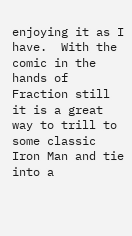enjoying it as I have.  With the comic in the hands of Fraction still it is a great way to trill to some classic Iron Man and tie into a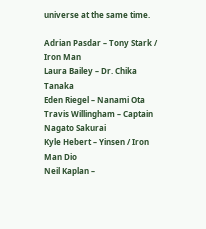universe at the same time.

Adrian Pasdar – Tony Stark / Iron Man
Laura Bailey – Dr. Chika Tanaka
Eden Riegel – Nanami Ota
Travis Willingham – Captain Nagato Sakurai
Kyle Hebert – Yinsen / Iron Man Dio
Neil Kaplan –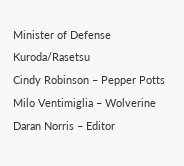Minister of Defense Kuroda/Rasetsu
Cindy Robinson – Pepper Potts
Milo Ventimiglia – Wolverine
Daran Norris – Editor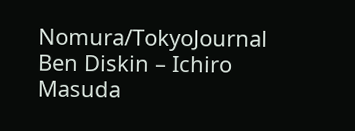Nomura/TokyoJournal
Ben Diskin – Ichiro Masuda